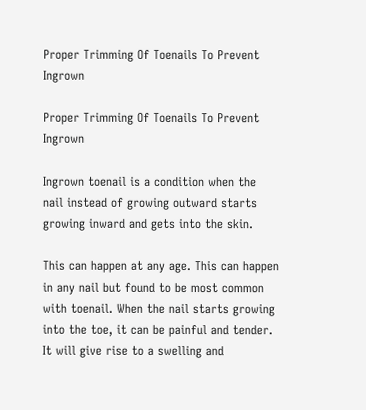Proper Trimming Of Toenails To Prevent Ingrown

Proper Trimming Of Toenails To Prevent Ingrown

Ingrown toenail is a condition when the nail instead of growing outward starts growing inward and gets into the skin.

This can happen at any age. This can happen in any nail but found to be most common with toenail. When the nail starts growing into the toe, it can be painful and tender. It will give rise to a swelling and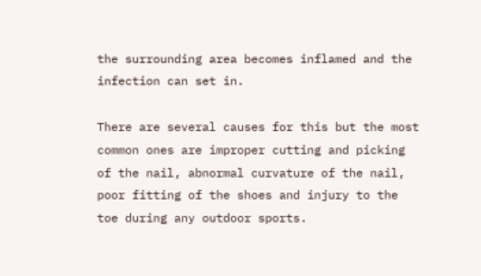the surrounding area becomes inflamed and the infection can set in.

There are several causes for this but the most common ones are improper cutting and picking of the nail, abnormal curvature of the nail, poor fitting of the shoes and injury to the toe during any outdoor sports.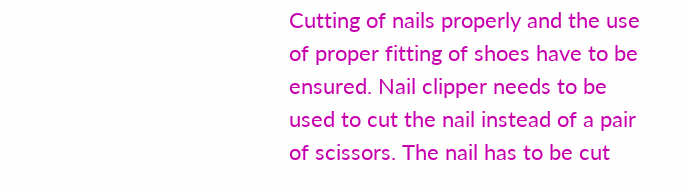Cutting of nails properly and the use of proper fitting of shoes have to be ensured. Nail clipper needs to be used to cut the nail instead of a pair of scissors. The nail has to be cut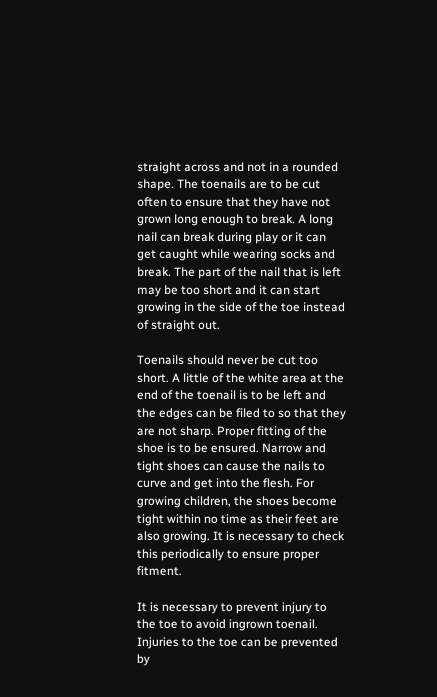straight across and not in a rounded shape. The toenails are to be cut often to ensure that they have not grown long enough to break. A long nail can break during play or it can get caught while wearing socks and break. The part of the nail that is left may be too short and it can start growing in the side of the toe instead of straight out.

Toenails should never be cut too short. A little of the white area at the end of the toenail is to be left and the edges can be filed to so that they are not sharp. Proper fitting of the shoe is to be ensured. Narrow and tight shoes can cause the nails to curve and get into the flesh. For growing children, the shoes become tight within no time as their feet are also growing. It is necessary to check this periodically to ensure proper fitment.

It is necessary to prevent injury to the toe to avoid ingrown toenail. Injuries to the toe can be prevented by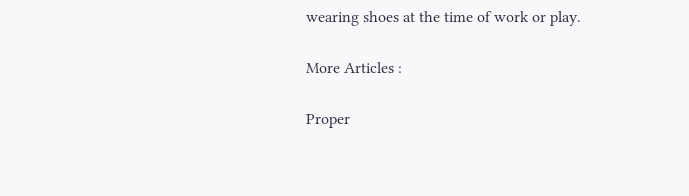wearing shoes at the time of work or play.

More Articles :

Proper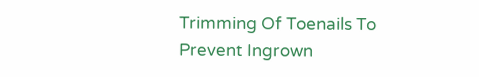Trimming Of Toenails To Prevent Ingrown